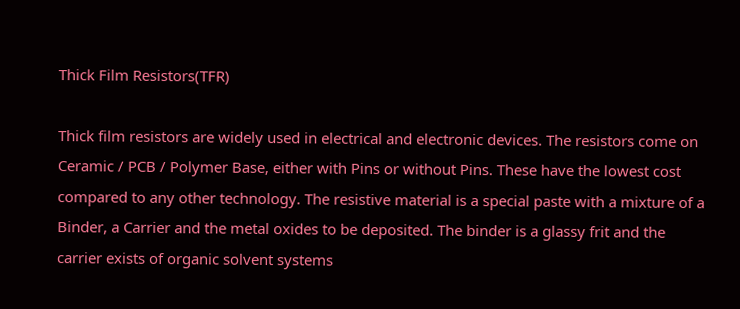Thick Film Resistors(TFR)

Thick film resistors are widely used in electrical and electronic devices. The resistors come on Ceramic / PCB / Polymer Base, either with Pins or without Pins. These have the lowest cost compared to any other technology. The resistive material is a special paste with a mixture of a Binder, a Carrier and the metal oxides to be deposited. The binder is a glassy frit and the carrier exists of organic solvent systems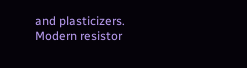and plasticizers. Modern resistor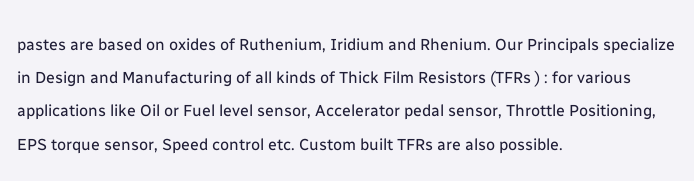pastes are based on oxides of Ruthenium, Iridium and Rhenium. Our Principals specialize in Design and Manufacturing of all kinds of Thick Film Resistors (TFRs ) : for various applications like Oil or Fuel level sensor, Accelerator pedal sensor, Throttle Positioning, EPS torque sensor, Speed control etc. Custom built TFRs are also possible.